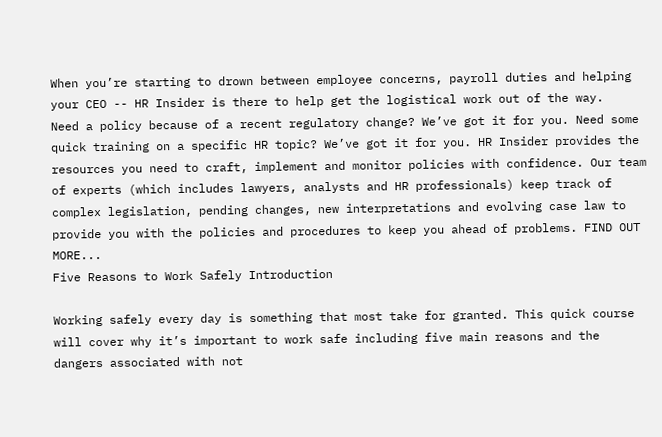When you’re starting to drown between employee concerns, payroll duties and helping your CEO -- HR Insider is there to help get the logistical work out of the way.
Need a policy because of a recent regulatory change? We’ve got it for you. Need some quick training on a specific HR topic? We’ve got it for you. HR Insider provides the resources you need to craft, implement and monitor policies with confidence. Our team of experts (which includes lawyers, analysts and HR professionals) keep track of complex legislation, pending changes, new interpretations and evolving case law to provide you with the policies and procedures to keep you ahead of problems. FIND OUT MORE...
Five Reasons to Work Safely Introduction

Working safely every day is something that most take for granted. This quick course will cover why it’s important to work safe including five main reasons and the dangers associated with not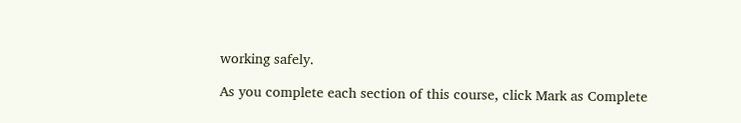working safely.

As you complete each section of this course, click Mark as Complete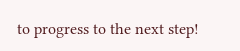to progress to the next step!